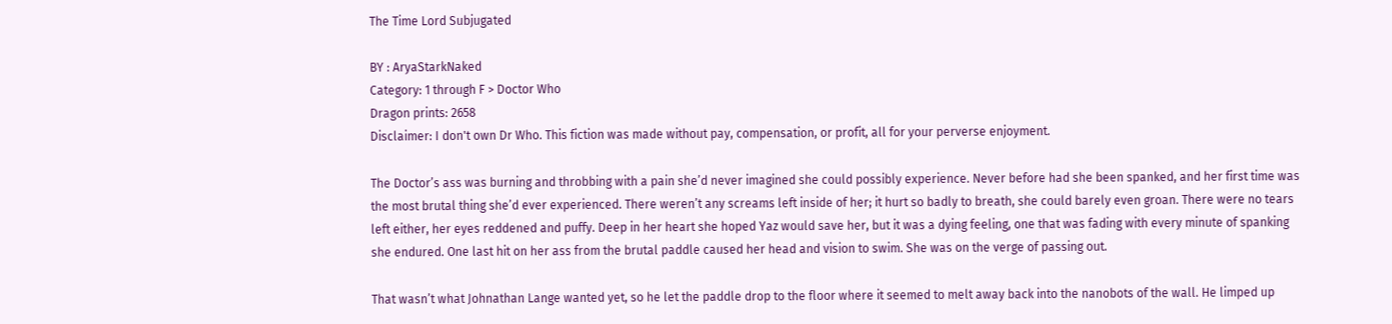The Time Lord Subjugated

BY : AryaStarkNaked
Category: 1 through F > Doctor Who
Dragon prints: 2658
Disclaimer: I don't own Dr Who. This fiction was made without pay, compensation, or profit, all for your perverse enjoyment.

The Doctor’s ass was burning and throbbing with a pain she’d never imagined she could possibly experience. Never before had she been spanked, and her first time was the most brutal thing she’d ever experienced. There weren’t any screams left inside of her; it hurt so badly to breath, she could barely even groan. There were no tears left either, her eyes reddened and puffy. Deep in her heart she hoped Yaz would save her, but it was a dying feeling, one that was fading with every minute of spanking she endured. One last hit on her ass from the brutal paddle caused her head and vision to swim. She was on the verge of passing out.

That wasn’t what Johnathan Lange wanted yet, so he let the paddle drop to the floor where it seemed to melt away back into the nanobots of the wall. He limped up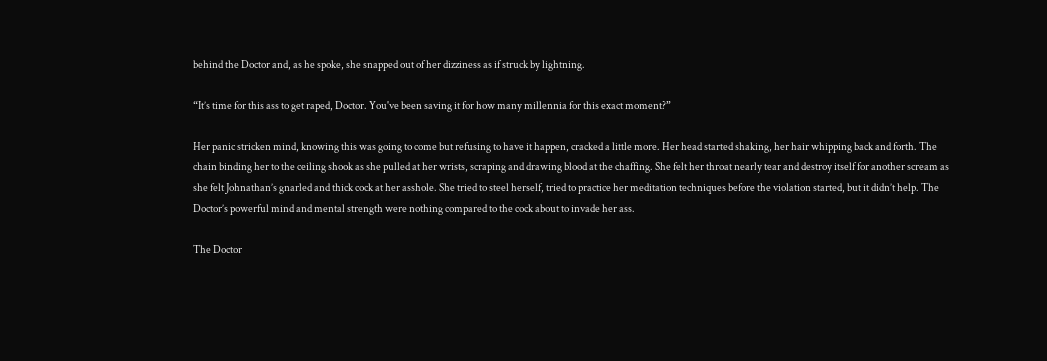behind the Doctor and, as he spoke, she snapped out of her dizziness as if struck by lightning.

“It’s time for this ass to get raped, Doctor. You've been saving it for how many millennia for this exact moment?”

Her panic stricken mind, knowing this was going to come but refusing to have it happen, cracked a little more. Her head started shaking, her hair whipping back and forth. The chain binding her to the ceiling shook as she pulled at her wrists, scraping and drawing blood at the chaffing. She felt her throat nearly tear and destroy itself for another scream as she felt Johnathan’s gnarled and thick cock at her asshole. She tried to steel herself, tried to practice her meditation techniques before the violation started, but it didn’t help. The Doctor’s powerful mind and mental strength were nothing compared to the cock about to invade her ass.

The Doctor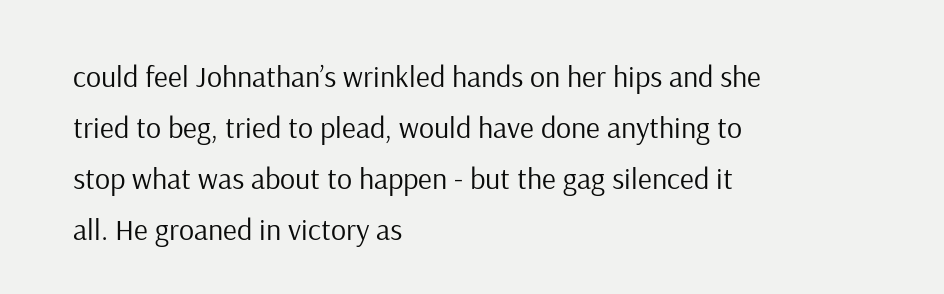could feel Johnathan’s wrinkled hands on her hips and she tried to beg, tried to plead, would have done anything to stop what was about to happen - but the gag silenced it all. He groaned in victory as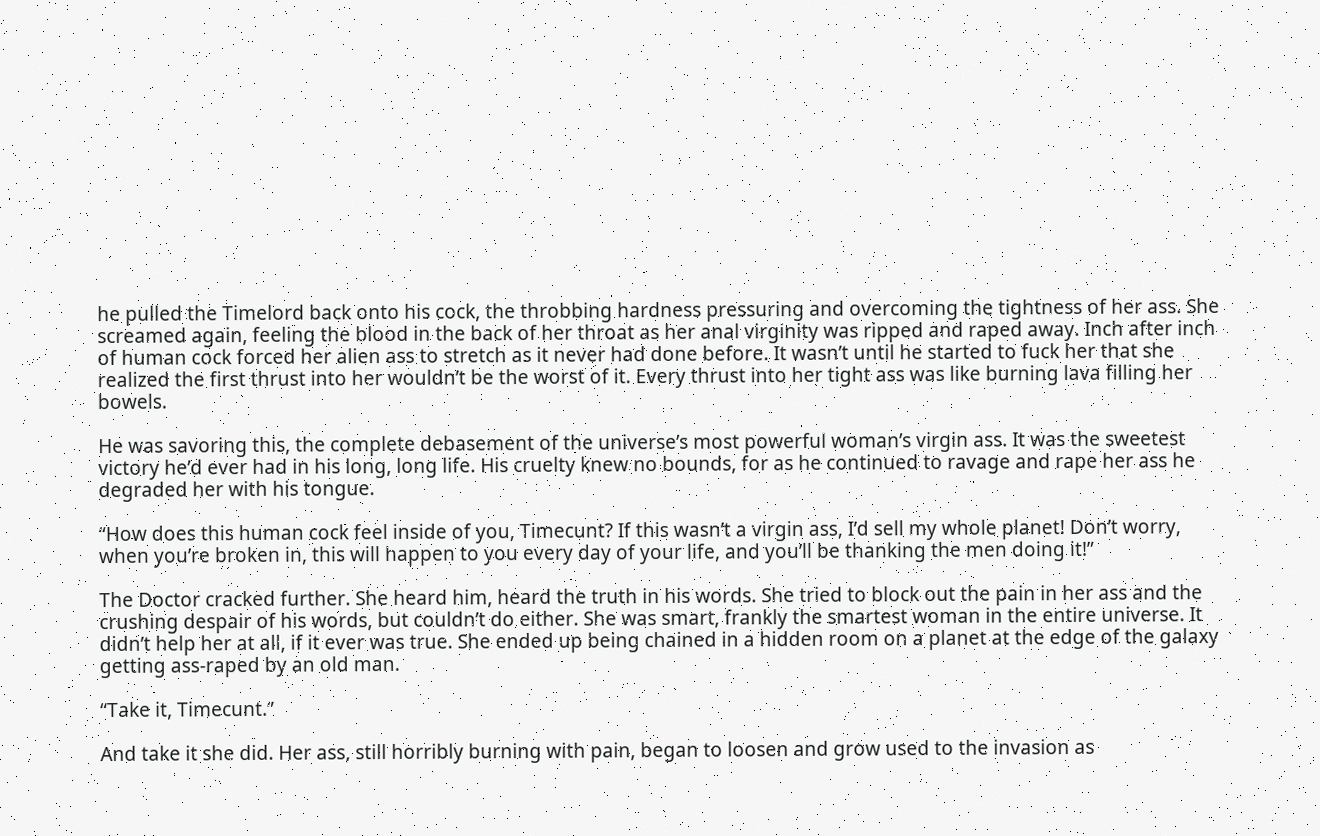he pulled the Timelord back onto his cock, the throbbing hardness pressuring and overcoming the tightness of her ass. She screamed again, feeling the blood in the back of her throat as her anal virginity was ripped and raped away. Inch after inch of human cock forced her alien ass to stretch as it never had done before. It wasn’t until he started to fuck her that she realized the first thrust into her wouldn’t be the worst of it. Every thrust into her tight ass was like burning lava filling her bowels.

He was savoring this, the complete debasement of the universe’s most powerful woman’s virgin ass. It was the sweetest victory he’d ever had in his long, long life. His cruelty knew no bounds, for as he continued to ravage and rape her ass he degraded her with his tongue.

“How does this human cock feel inside of you, Timecunt? If this wasn’t a virgin ass, I’d sell my whole planet! Don’t worry, when you’re broken in, this will happen to you every day of your life, and you’ll be thanking the men doing it!”

The Doctor cracked further. She heard him, heard the truth in his words. She tried to block out the pain in her ass and the crushing despair of his words, but couldn’t do either. She was smart, frankly the smartest woman in the entire universe. It didn’t help her at all, if it ever was true. She ended up being chained in a hidden room on a planet at the edge of the galaxy getting ass-raped by an old man.

“Take it, Timecunt.”

And take it she did. Her ass, still horribly burning with pain, began to loosen and grow used to the invasion as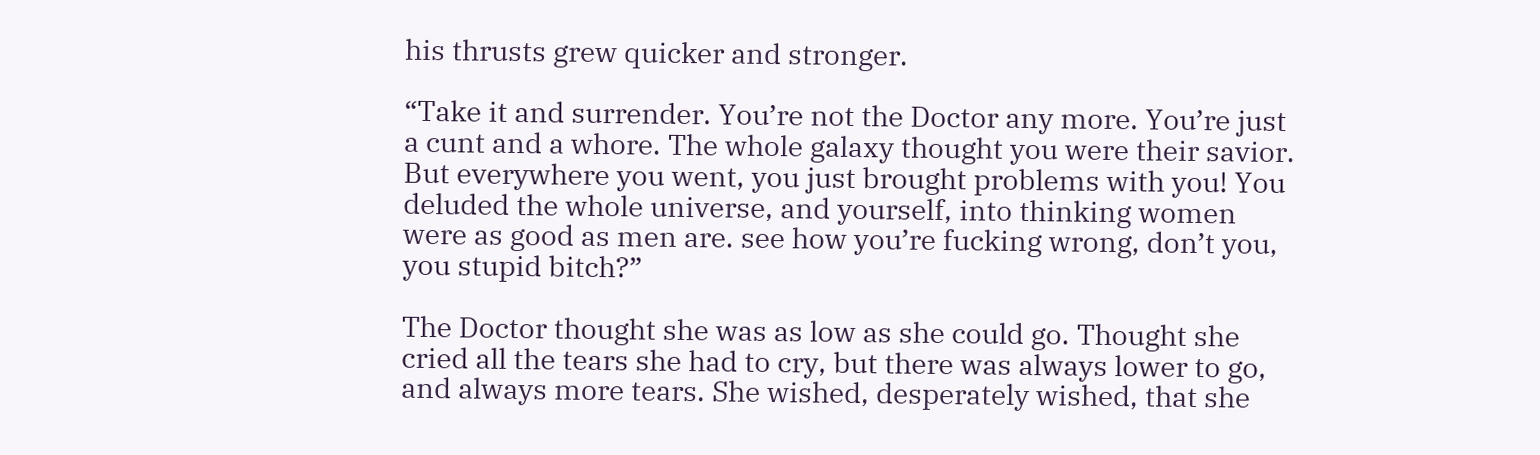his thrusts grew quicker and stronger.

“Take it and surrender. You’re not the Doctor any more. You’re just a cunt and a whore. The whole galaxy thought you were their savior. But everywhere you went, you just brought problems with you! You deluded the whole universe, and yourself, into thinking women were as good as men are. see how you’re fucking wrong, don’t you, you stupid bitch?”

The Doctor thought she was as low as she could go. Thought she cried all the tears she had to cry, but there was always lower to go, and always more tears. She wished, desperately wished, that she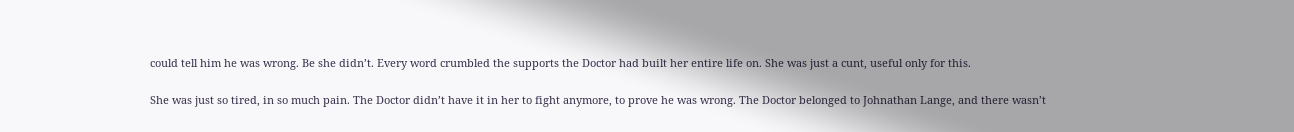could tell him he was wrong. Be she didn’t. Every word crumbled the supports the Doctor had built her entire life on. She was just a cunt, useful only for this.

She was just so tired, in so much pain. The Doctor didn’t have it in her to fight anymore, to prove he was wrong. The Doctor belonged to Johnathan Lange, and there wasn’t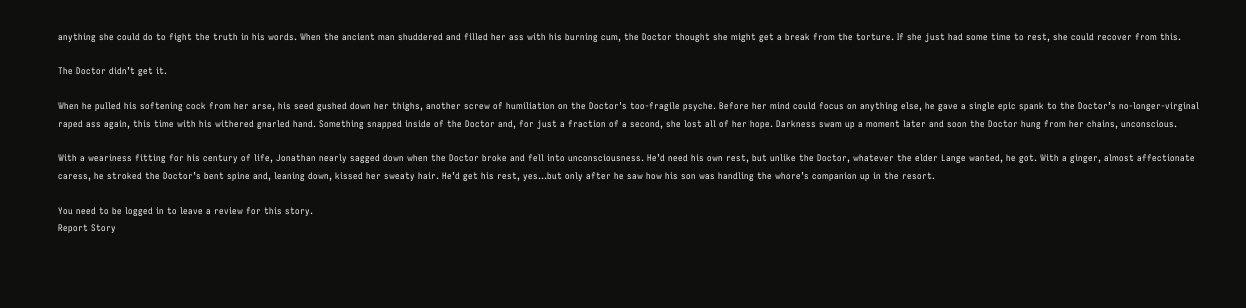anything she could do to fight the truth in his words. When the ancient man shuddered and filled her ass with his burning cum, the Doctor thought she might get a break from the torture. If she just had some time to rest, she could recover from this.

The Doctor didn’t get it.

When he pulled his softening cock from her arse, his seed gushed down her thighs, another screw of humiliation on the Doctor's too-fragile psyche. Before her mind could focus on anything else, he gave a single epic spank to the Doctor’s no-longer-virginal raped ass again, this time with his withered gnarled hand. Something snapped inside of the Doctor and, for just a fraction of a second, she lost all of her hope. Darkness swam up a moment later and soon the Doctor hung from her chains, unconscious.

With a weariness fitting for his century of life, Jonathan nearly sagged down when the Doctor broke and fell into unconsciousness. He’d need his own rest, but unlike the Doctor, whatever the elder Lange wanted, he got. With a ginger, almost affectionate caress, he stroked the Doctor’s bent spine and, leaning down, kissed her sweaty hair. He’d get his rest, yes...but only after he saw how his son was handling the whore’s companion up in the resort.

You need to be logged in to leave a review for this story.
Report Story